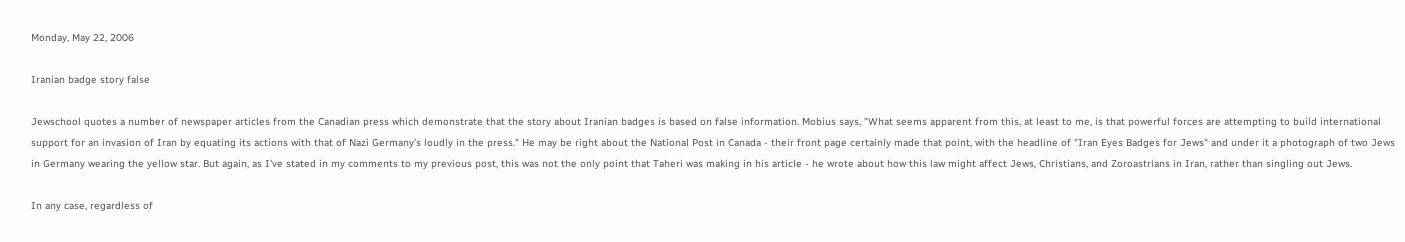Monday, May 22, 2006

Iranian badge story false

Jewschool quotes a number of newspaper articles from the Canadian press which demonstrate that the story about Iranian badges is based on false information. Mobius says, "What seems apparent from this, at least to me, is that powerful forces are attempting to build international support for an invasion of Iran by equating its actions with that of Nazi Germany’s loudly in the press." He may be right about the National Post in Canada - their front page certainly made that point, with the headline of "Iran Eyes Badges for Jews" and under it a photograph of two Jews in Germany wearing the yellow star. But again, as I've stated in my comments to my previous post, this was not the only point that Taheri was making in his article - he wrote about how this law might affect Jews, Christians, and Zoroastrians in Iran, rather than singling out Jews.

In any case, regardless of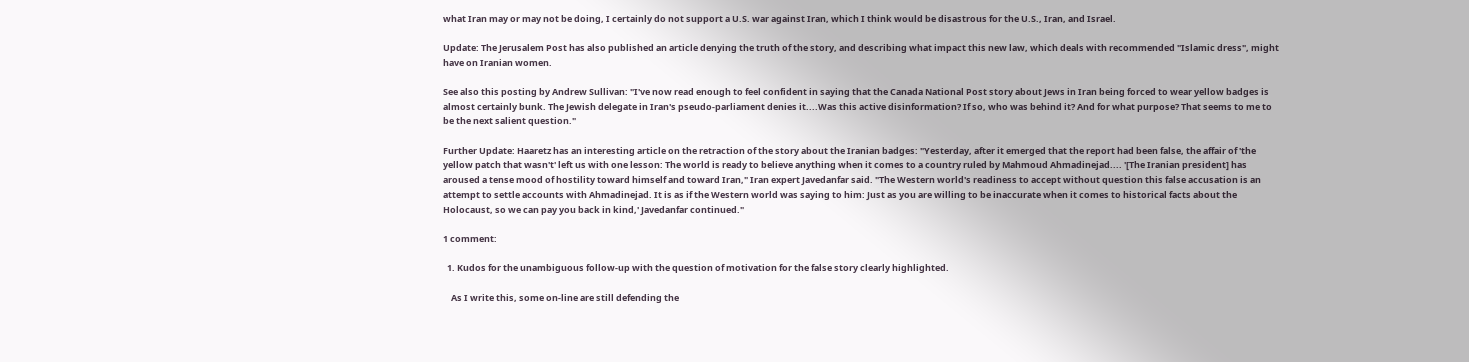what Iran may or may not be doing, I certainly do not support a U.S. war against Iran, which I think would be disastrous for the U.S., Iran, and Israel.

Update: The Jerusalem Post has also published an article denying the truth of the story, and describing what impact this new law, which deals with recommended "Islamic dress", might have on Iranian women.

See also this posting by Andrew Sullivan: "I've now read enough to feel confident in saying that the Canada National Post story about Jews in Iran being forced to wear yellow badges is almost certainly bunk. The Jewish delegate in Iran's pseudo-parliament denies it....Was this active disinformation? If so, who was behind it? And for what purpose? That seems to me to be the next salient question."

Further Update: Haaretz has an interesting article on the retraction of the story about the Iranian badges: "Yesterday, after it emerged that the report had been false, the affair of 'the yellow patch that wasn't' left us with one lesson: The world is ready to believe anything when it comes to a country ruled by Mahmoud Ahmadinejad.... '[The Iranian president] has aroused a tense mood of hostility toward himself and toward Iran," Iran expert Javedanfar said. "The Western world's readiness to accept without question this false accusation is an attempt to settle accounts with Ahmadinejad. It is as if the Western world was saying to him: Just as you are willing to be inaccurate when it comes to historical facts about the Holocaust, so we can pay you back in kind,' Javedanfar continued."

1 comment:

  1. Kudos for the unambiguous follow-up with the question of motivation for the false story clearly highlighted.

    As I write this, some on-line are still defending the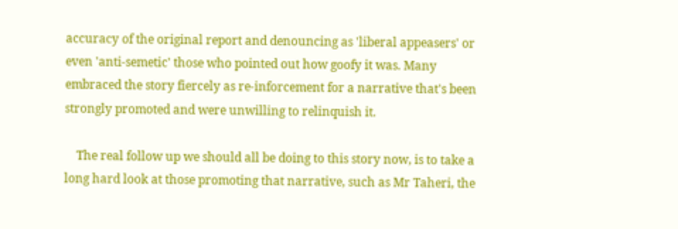accuracy of the original report and denouncing as 'liberal appeasers' or even 'anti-semetic' those who pointed out how goofy it was. Many embraced the story fiercely as re-inforcement for a narrative that's been strongly promoted and were unwilling to relinquish it.

    The real follow up we should all be doing to this story now, is to take a long hard look at those promoting that narrative, such as Mr Taheri, the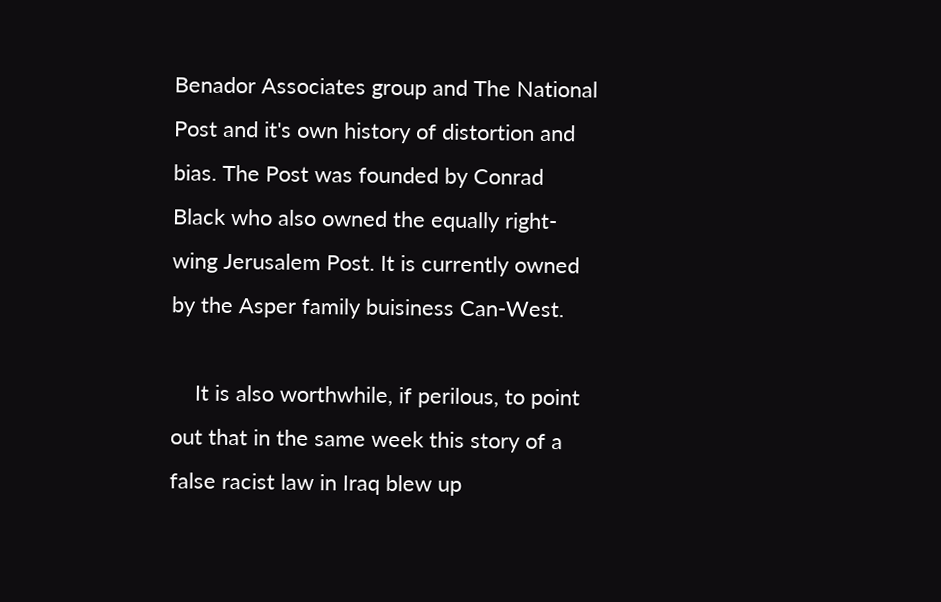Benador Associates group and The National Post and it's own history of distortion and bias. The Post was founded by Conrad Black who also owned the equally right-wing Jerusalem Post. It is currently owned by the Asper family buisiness Can-West.

    It is also worthwhile, if perilous, to point out that in the same week this story of a false racist law in Iraq blew up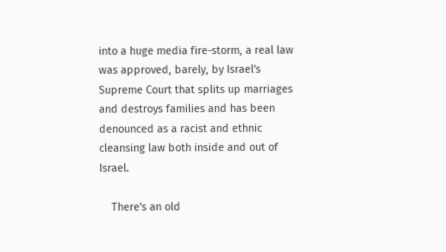into a huge media fire-storm, a real law was approved, barely, by Israel's Supreme Court that splits up marriages and destroys families and has been denounced as a racist and ethnic cleansing law both inside and out of Israel.

    There's an old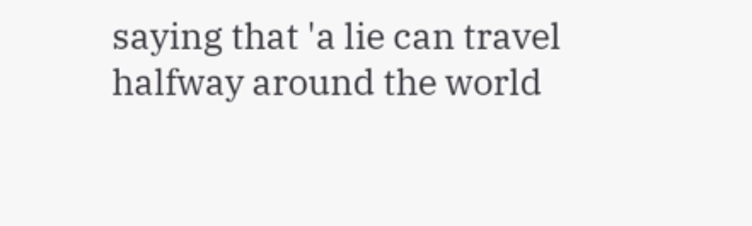saying that 'a lie can travel halfway around the world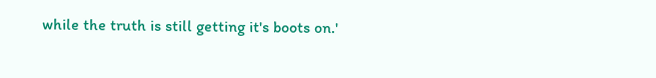while the truth is still getting it's boots on.'